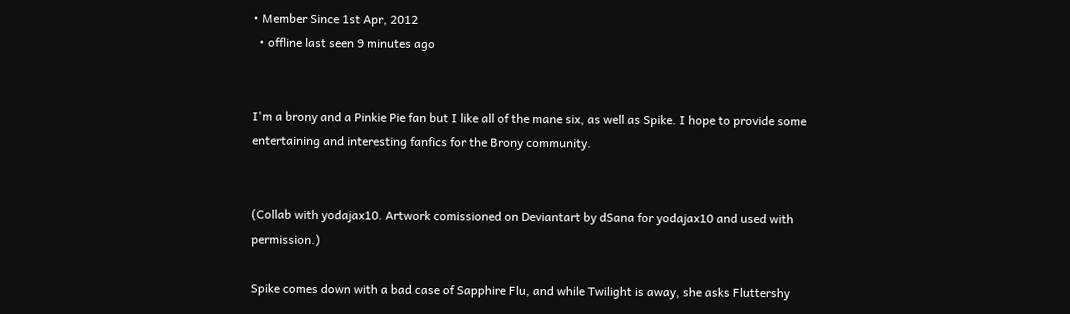• Member Since 1st Apr, 2012
  • offline last seen 9 minutes ago


I'm a brony and a Pinkie Pie fan but I like all of the mane six, as well as Spike. I hope to provide some entertaining and interesting fanfics for the Brony community.


(Collab with yodajax10. Artwork comissioned on Deviantart by dSana for yodajax10 and used with permission.)

Spike comes down with a bad case of Sapphire Flu, and while Twilight is away, she asks Fluttershy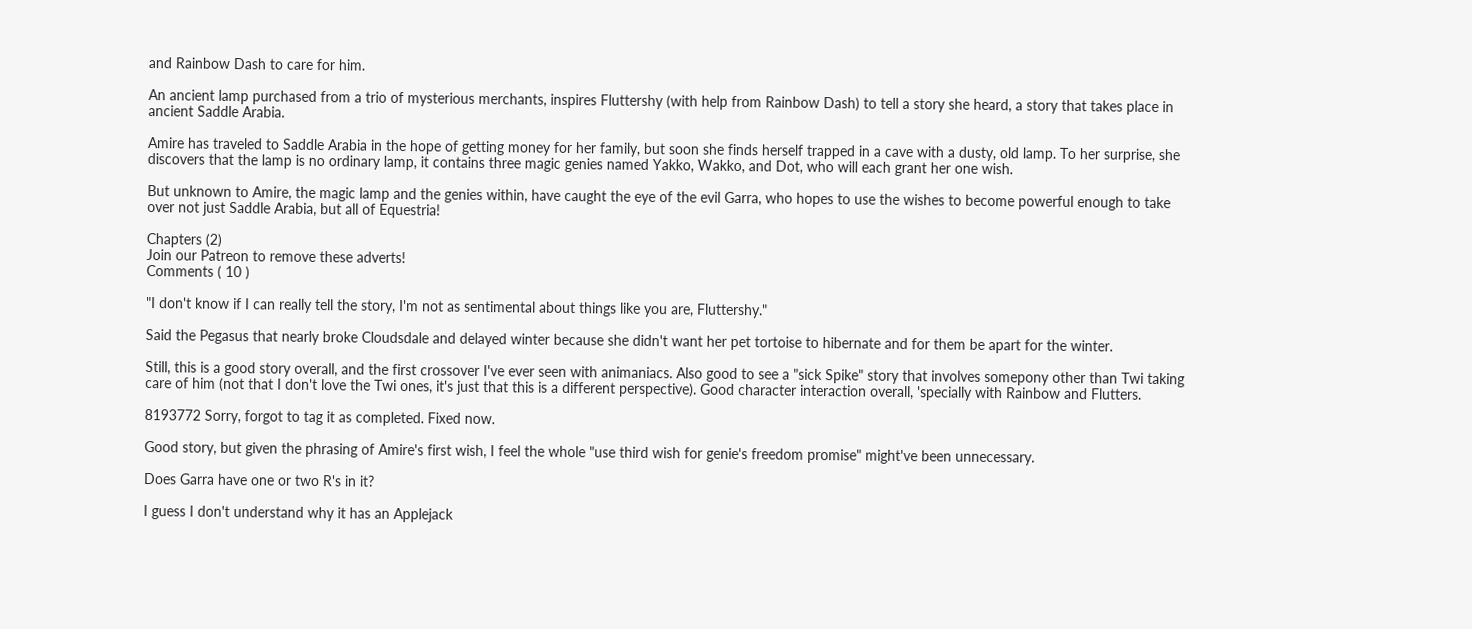and Rainbow Dash to care for him.

An ancient lamp purchased from a trio of mysterious merchants, inspires Fluttershy (with help from Rainbow Dash) to tell a story she heard, a story that takes place in ancient Saddle Arabia.

Amire has traveled to Saddle Arabia in the hope of getting money for her family, but soon she finds herself trapped in a cave with a dusty, old lamp. To her surprise, she discovers that the lamp is no ordinary lamp, it contains three magic genies named Yakko, Wakko, and Dot, who will each grant her one wish.

But unknown to Amire, the magic lamp and the genies within, have caught the eye of the evil Garra, who hopes to use the wishes to become powerful enough to take over not just Saddle Arabia, but all of Equestria!

Chapters (2)
Join our Patreon to remove these adverts!
Comments ( 10 )

"I don't know if I can really tell the story, I'm not as sentimental about things like you are, Fluttershy."

Said the Pegasus that nearly broke Cloudsdale and delayed winter because she didn't want her pet tortoise to hibernate and for them be apart for the winter.

Still, this is a good story overall, and the first crossover I've ever seen with animaniacs. Also good to see a "sick Spike" story that involves somepony other than Twi taking care of him (not that I don't love the Twi ones, it's just that this is a different perspective). Good character interaction overall, 'specially with Rainbow and Flutters.

8193772 Sorry, forgot to tag it as completed. Fixed now.

Good story, but given the phrasing of Amire's first wish, I feel the whole "use third wish for genie's freedom promise" might've been unnecessary.

Does Garra have one or two R's in it?

I guess I don't understand why it has an Applejack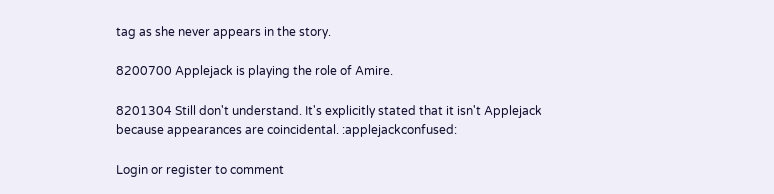tag as she never appears in the story.

8200700 Applejack is playing the role of Amire.

8201304 Still don't understand. It's explicitly stated that it isn't Applejack because appearances are coincidental. :applejackconfused:

Login or register to comment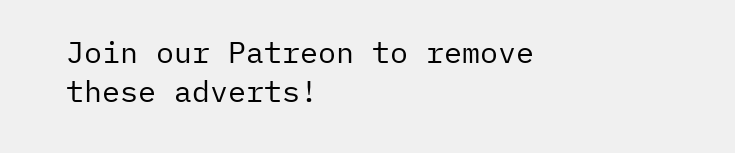Join our Patreon to remove these adverts!